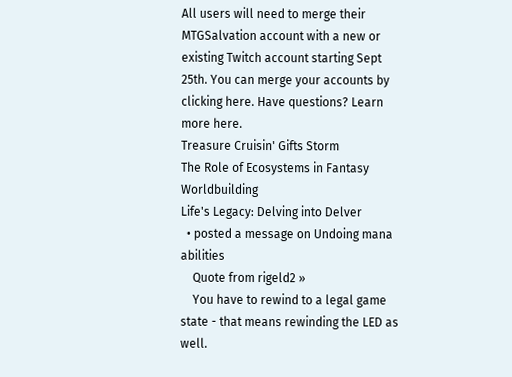All users will need to merge their MTGSalvation account with a new or existing Twitch account starting Sept 25th. You can merge your accounts by clicking here. Have questions? Learn more here.
Treasure Cruisin' Gifts Storm
The Role of Ecosystems in Fantasy Worldbuilding
Life's Legacy: Delving into Delver
  • posted a message on Undoing mana abilities
    Quote from rigeld2 »
    You have to rewind to a legal game state - that means rewinding the LED as well.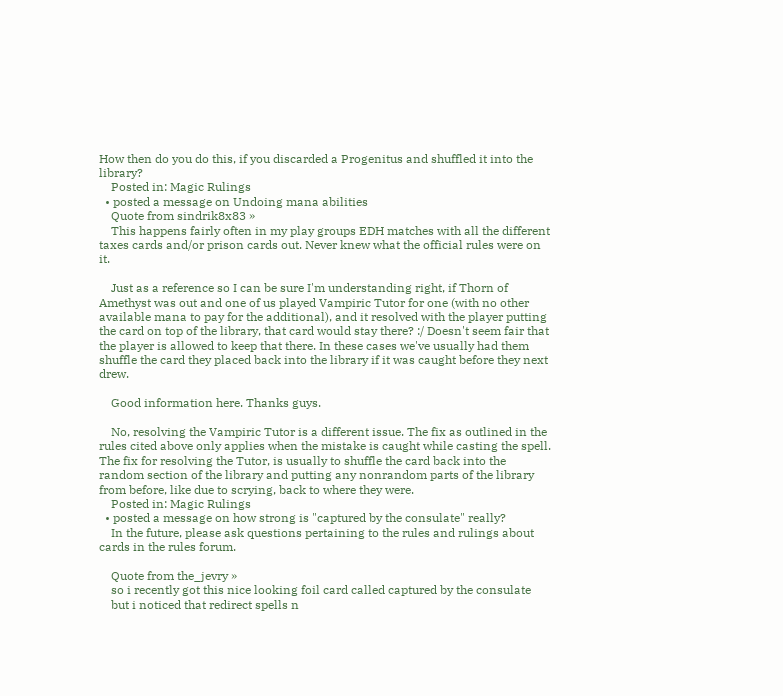How then do you do this, if you discarded a Progenitus and shuffled it into the library?
    Posted in: Magic Rulings
  • posted a message on Undoing mana abilities
    Quote from sindrik8x83 »
    This happens fairly often in my play groups EDH matches with all the different taxes cards and/or prison cards out. Never knew what the official rules were on it.

    Just as a reference so I can be sure I'm understanding right, if Thorn of Amethyst was out and one of us played Vampiric Tutor for one (with no other available mana to pay for the additional), and it resolved with the player putting the card on top of the library, that card would stay there? :/ Doesn't seem fair that the player is allowed to keep that there. In these cases we've usually had them shuffle the card they placed back into the library if it was caught before they next drew.

    Good information here. Thanks guys.

    No, resolving the Vampiric Tutor is a different issue. The fix as outlined in the rules cited above only applies when the mistake is caught while casting the spell. The fix for resolving the Tutor, is usually to shuffle the card back into the random section of the library and putting any nonrandom parts of the library from before, like due to scrying, back to where they were.
    Posted in: Magic Rulings
  • posted a message on how strong is "captured by the consulate" really?
    In the future, please ask questions pertaining to the rules and rulings about cards in the rules forum.

    Quote from the_jevry »
    so i recently got this nice looking foil card called captured by the consulate
    but i noticed that redirect spells n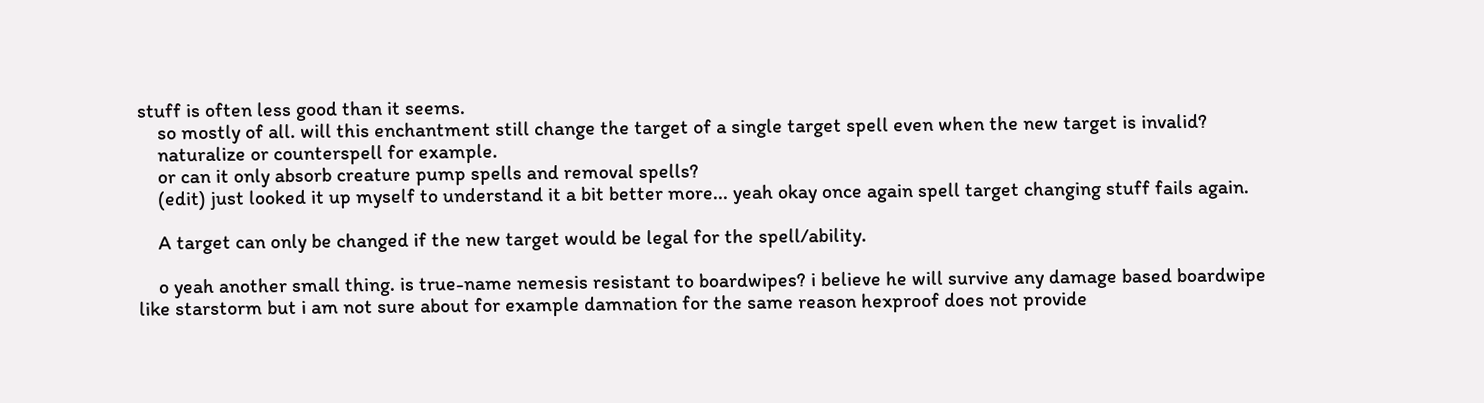stuff is often less good than it seems.
    so mostly of all. will this enchantment still change the target of a single target spell even when the new target is invalid?
    naturalize or counterspell for example.
    or can it only absorb creature pump spells and removal spells?
    (edit) just looked it up myself to understand it a bit better more... yeah okay once again spell target changing stuff fails again.

    A target can only be changed if the new target would be legal for the spell/ability.

    o yeah another small thing. is true-name nemesis resistant to boardwipes? i believe he will survive any damage based boardwipe like starstorm but i am not sure about for example damnation for the same reason hexproof does not provide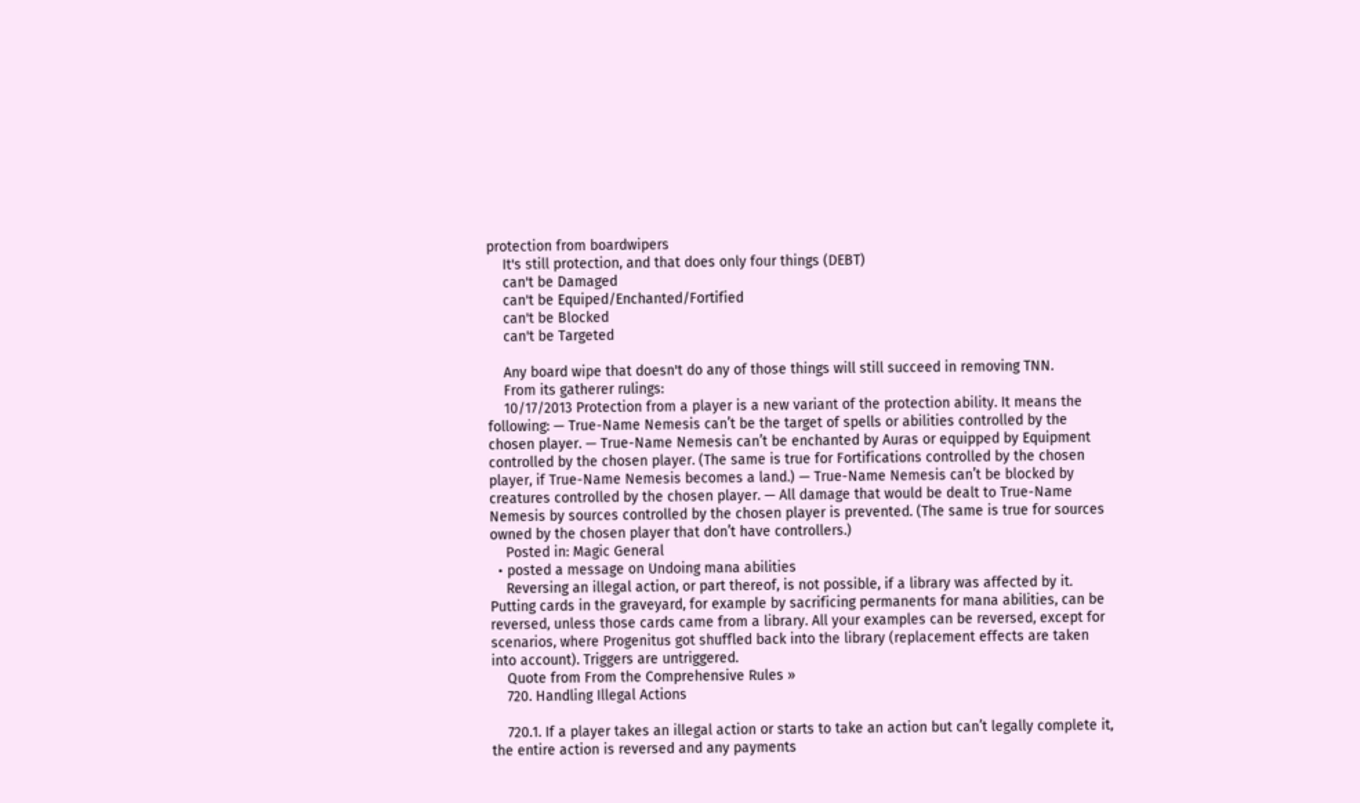protection from boardwipers
    It's still protection, and that does only four things (DEBT)
    can't be Damaged
    can't be Equiped/Enchanted/Fortified
    can't be Blocked
    can't be Targeted

    Any board wipe that doesn't do any of those things will still succeed in removing TNN.
    From its gatherer rulings:
    10/17/2013 Protection from a player is a new variant of the protection ability. It means the following: — True-Name Nemesis can’t be the target of spells or abilities controlled by the chosen player. — True-Name Nemesis can’t be enchanted by Auras or equipped by Equipment controlled by the chosen player. (The same is true for Fortifications controlled by the chosen player, if True-Name Nemesis becomes a land.) — True-Name Nemesis can’t be blocked by creatures controlled by the chosen player. — All damage that would be dealt to True-Name Nemesis by sources controlled by the chosen player is prevented. (The same is true for sources owned by the chosen player that don’t have controllers.)
    Posted in: Magic General
  • posted a message on Undoing mana abilities
    Reversing an illegal action, or part thereof, is not possible, if a library was affected by it. Putting cards in the graveyard, for example by sacrificing permanents for mana abilities, can be reversed, unless those cards came from a library. All your examples can be reversed, except for scenarios, where Progenitus got shuffled back into the library (replacement effects are taken into account). Triggers are untriggered.
    Quote from From the Comprehensive Rules »
    720. Handling Illegal Actions

    720.1. If a player takes an illegal action or starts to take an action but can’t legally complete it, the entire action is reversed and any payments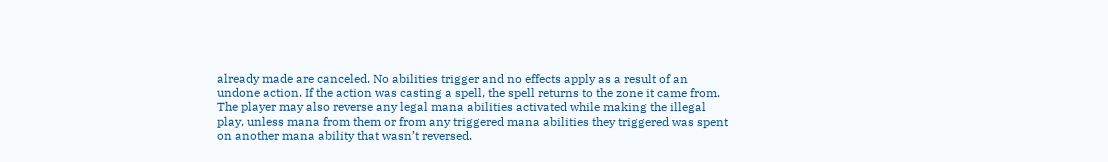already made are canceled. No abilities trigger and no effects apply as a result of an undone action. If the action was casting a spell, the spell returns to the zone it came from. The player may also reverse any legal mana abilities activated while making the illegal play, unless mana from them or from any triggered mana abilities they triggered was spent on another mana ability that wasn’t reversed.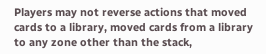Players may not reverse actions that moved cards to a library, moved cards from a library to any zone other than the stack,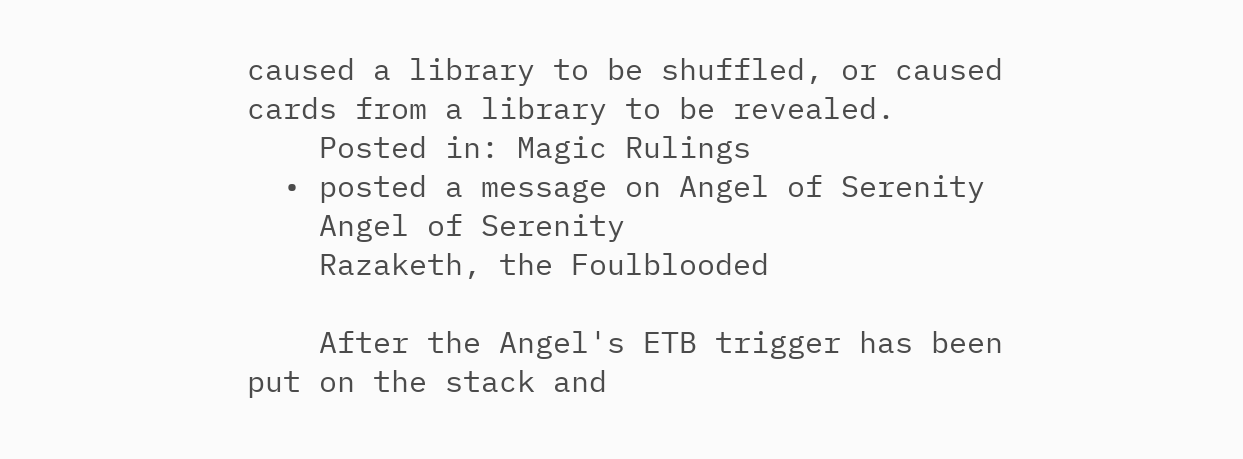caused a library to be shuffled, or caused cards from a library to be revealed.
    Posted in: Magic Rulings
  • posted a message on Angel of Serenity
    Angel of Serenity
    Razaketh, the Foulblooded

    After the Angel's ETB trigger has been put on the stack and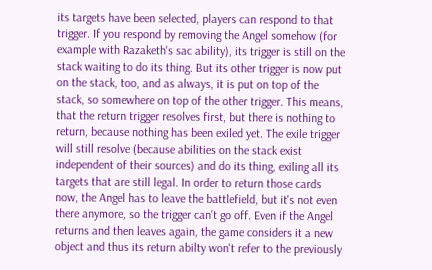its targets have been selected, players can respond to that trigger. If you respond by removing the Angel somehow (for example with Razaketh's sac ability), its trigger is still on the stack waiting to do its thing. But its other trigger is now put on the stack, too, and as always, it is put on top of the stack, so somewhere on top of the other trigger. This means, that the return trigger resolves first, but there is nothing to return, because nothing has been exiled yet. The exile trigger will still resolve (because abilities on the stack exist independent of their sources) and do its thing, exiling all its targets that are still legal. In order to return those cards now, the Angel has to leave the battlefield, but it's not even there anymore, so the trigger can't go off. Even if the Angel returns and then leaves again, the game considers it a new object and thus its return abilty won't refer to the previously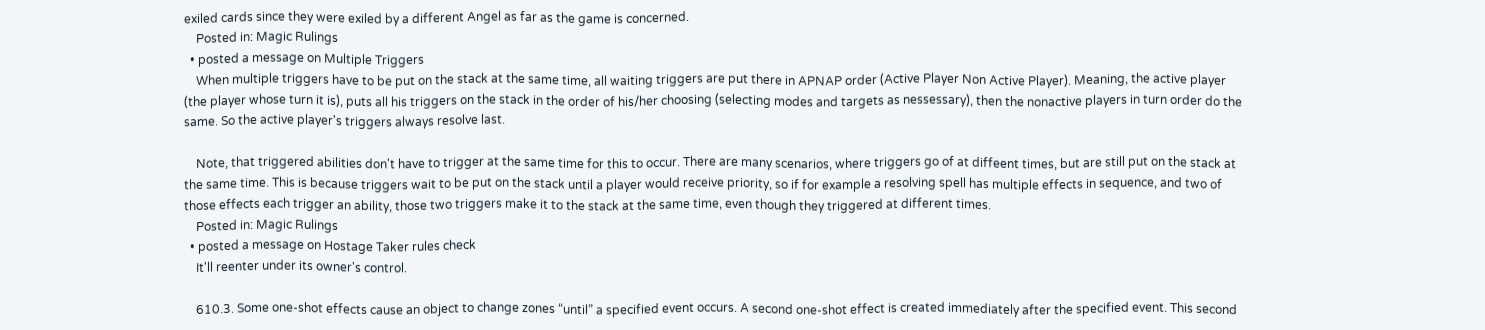exiled cards since they were exiled by a different Angel as far as the game is concerned.
    Posted in: Magic Rulings
  • posted a message on Multiple Triggers
    When multiple triggers have to be put on the stack at the same time, all waiting triggers are put there in APNAP order (Active Player Non Active Player). Meaning, the active player (the player whose turn it is), puts all his triggers on the stack in the order of his/her choosing (selecting modes and targets as nessessary), then the nonactive players in turn order do the same. So the active player's triggers always resolve last.

    Note, that triggered abilities don't have to trigger at the same time for this to occur. There are many scenarios, where triggers go of at diffeent times, but are still put on the stack at the same time. This is because triggers wait to be put on the stack until a player would receive priority, so if for example a resolving spell has multiple effects in sequence, and two of those effects each trigger an ability, those two triggers make it to the stack at the same time, even though they triggered at different times.
    Posted in: Magic Rulings
  • posted a message on Hostage Taker rules check
    It'll reenter under its owner's control.

    610.3. Some one-shot effects cause an object to change zones “until” a specified event occurs. A second one-shot effect is created immediately after the specified event. This second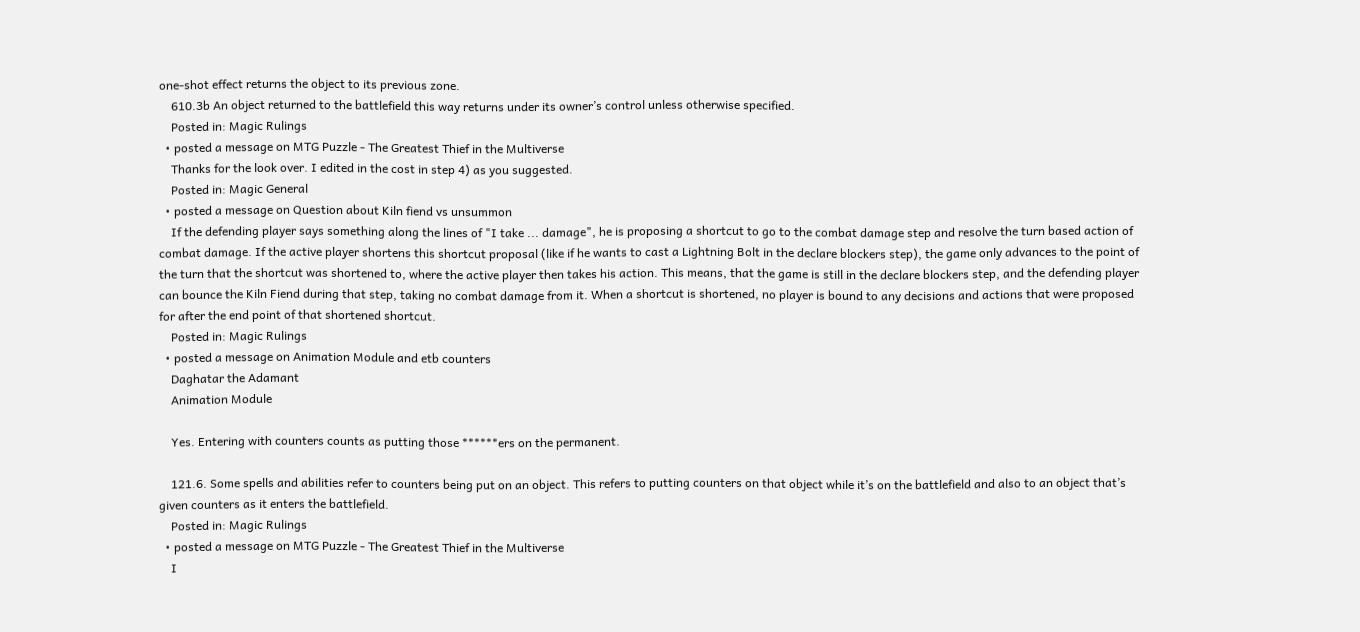one-shot effect returns the object to its previous zone.
    610.3b An object returned to the battlefield this way returns under its owner’s control unless otherwise specified.
    Posted in: Magic Rulings
  • posted a message on MTG Puzzle - The Greatest Thief in the Multiverse
    Thanks for the look over. I edited in the cost in step 4) as you suggested.
    Posted in: Magic General
  • posted a message on Question about Kiln fiend vs unsummon
    If the defending player says something along the lines of "I take ... damage", he is proposing a shortcut to go to the combat damage step and resolve the turn based action of combat damage. If the active player shortens this shortcut proposal (like if he wants to cast a Lightning Bolt in the declare blockers step), the game only advances to the point of the turn that the shortcut was shortened to, where the active player then takes his action. This means, that the game is still in the declare blockers step, and the defending player can bounce the Kiln Fiend during that step, taking no combat damage from it. When a shortcut is shortened, no player is bound to any decisions and actions that were proposed for after the end point of that shortened shortcut.
    Posted in: Magic Rulings
  • posted a message on Animation Module and etb counters
    Daghatar the Adamant
    Animation Module

    Yes. Entering with counters counts as putting those ******ers on the permanent.

    121.6. Some spells and abilities refer to counters being put on an object. This refers to putting counters on that object while it’s on the battlefield and also to an object that’s given counters as it enters the battlefield.
    Posted in: Magic Rulings
  • posted a message on MTG Puzzle - The Greatest Thief in the Multiverse
    I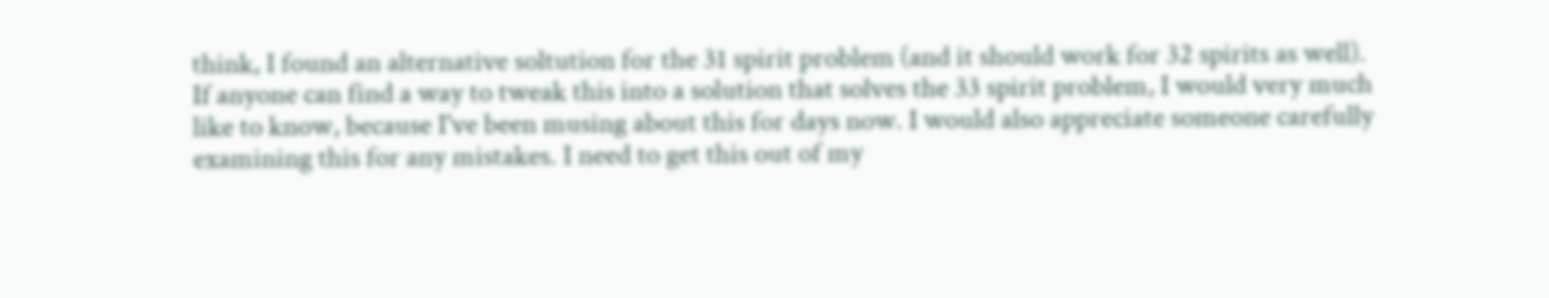think, I found an alternative soltution for the 31 spirit problem (and it should work for 32 spirits as well). If anyone can find a way to tweak this into a solution that solves the 33 spirit problem, I would very much like to know, because I've been musing about this for days now. I would also appreciate someone carefully examining this for any mistakes. I need to get this out of my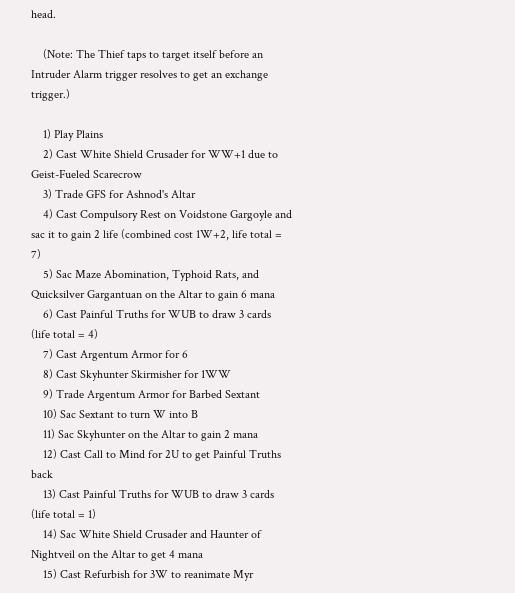head.

    (Note: The Thief taps to target itself before an Intruder Alarm trigger resolves to get an exchange trigger.)

    1) Play Plains
    2) Cast White Shield Crusader for WW+1 due to Geist-Fueled Scarecrow
    3) Trade GFS for Ashnod's Altar
    4) Cast Compulsory Rest on Voidstone Gargoyle and sac it to gain 2 life (combined cost 1W+2, life total = 7)
    5) Sac Maze Abomination, Typhoid Rats, and Quicksilver Gargantuan on the Altar to gain 6 mana
    6) Cast Painful Truths for WUB to draw 3 cards (life total = 4)
    7) Cast Argentum Armor for 6
    8) Cast Skyhunter Skirmisher for 1WW
    9) Trade Argentum Armor for Barbed Sextant
    10) Sac Sextant to turn W into B
    11) Sac Skyhunter on the Altar to gain 2 mana
    12) Cast Call to Mind for 2U to get Painful Truths back
    13) Cast Painful Truths for WUB to draw 3 cards (life total = 1)
    14) Sac White Shield Crusader and Haunter of Nightveil on the Altar to get 4 mana
    15) Cast Refurbish for 3W to reanimate Myr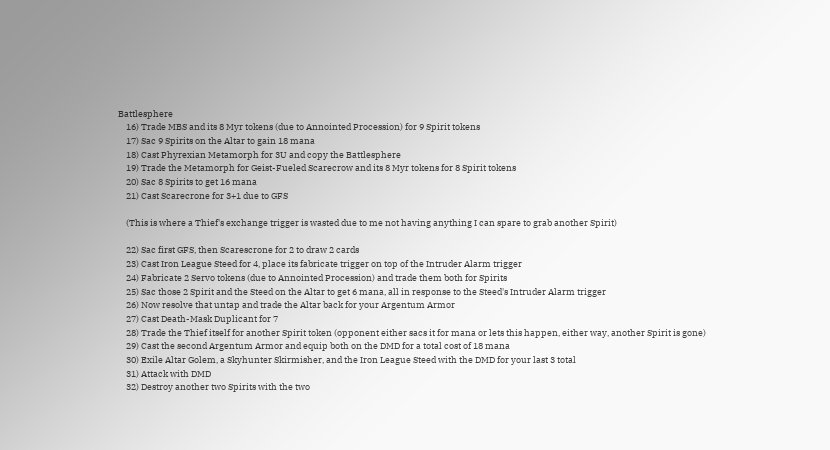Battlesphere
    16) Trade MBS and its 8 Myr tokens (due to Annointed Procession) for 9 Spirit tokens
    17) Sac 9 Spirits on the Altar to gain 18 mana
    18) Cast Phyrexian Metamorph for 3U and copy the Battlesphere
    19) Trade the Metamorph for Geist-Fueled Scarecrow and its 8 Myr tokens for 8 Spirit tokens
    20) Sac 8 Spirits to get 16 mana
    21) Cast Scarecrone for 3+1 due to GFS

    (This is where a Thief's exchange trigger is wasted due to me not having anything I can spare to grab another Spirit)

    22) Sac first GFS, then Scarescrone for 2 to draw 2 cards
    23) Cast Iron League Steed for 4, place its fabricate trigger on top of the Intruder Alarm trigger
    24) Fabricate 2 Servo tokens (due to Annointed Procession) and trade them both for Spirits
    25) Sac those 2 Spirit and the Steed on the Altar to get 6 mana, all in response to the Steed's Intruder Alarm trigger
    26) Now resolve that untap and trade the Altar back for your Argentum Armor
    27) Cast Death-Mask Duplicant for 7
    28) Trade the Thief itself for another Spirit token (opponent either sacs it for mana or lets this happen, either way, another Spirit is gone)
    29) Cast the second Argentum Armor and equip both on the DMD for a total cost of 18 mana
    30) Exile Altar Golem, a Skyhunter Skirmisher, and the Iron League Steed with the DMD for your last 3 total
    31) Attack with DMD
    32) Destroy another two Spirits with the two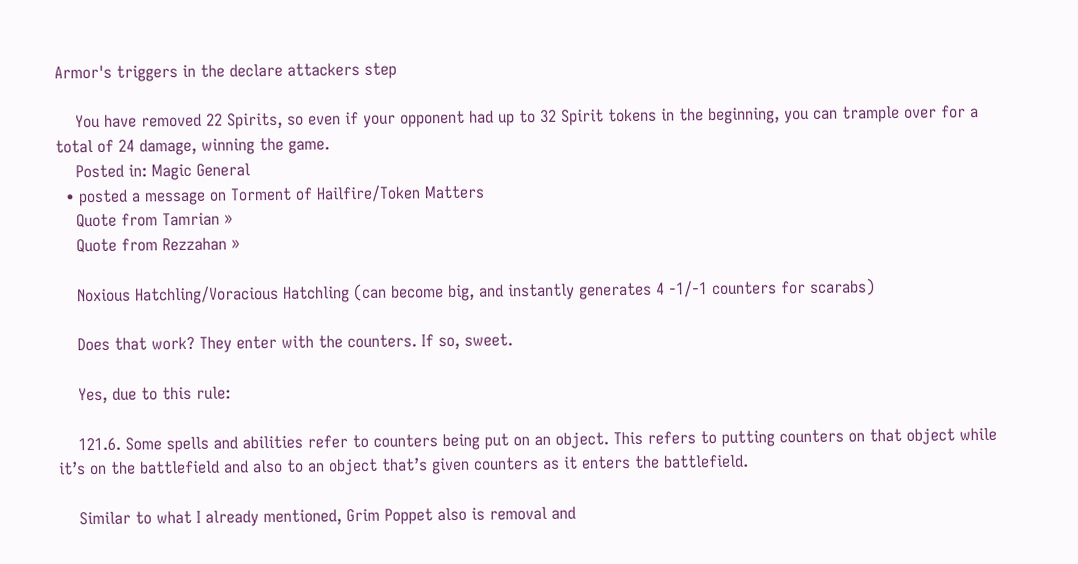Armor's triggers in the declare attackers step

    You have removed 22 Spirits, so even if your opponent had up to 32 Spirit tokens in the beginning, you can trample over for a total of 24 damage, winning the game.
    Posted in: Magic General
  • posted a message on Torment of Hailfire/Token Matters
    Quote from Tamrian »
    Quote from Rezzahan »

    Noxious Hatchling/Voracious Hatchling (can become big, and instantly generates 4 -1/-1 counters for scarabs)

    Does that work? They enter with the counters. If so, sweet.

    Yes, due to this rule:

    121.6. Some spells and abilities refer to counters being put on an object. This refers to putting counters on that object while it’s on the battlefield and also to an object that’s given counters as it enters the battlefield.

    Similar to what I already mentioned, Grim Poppet also is removal and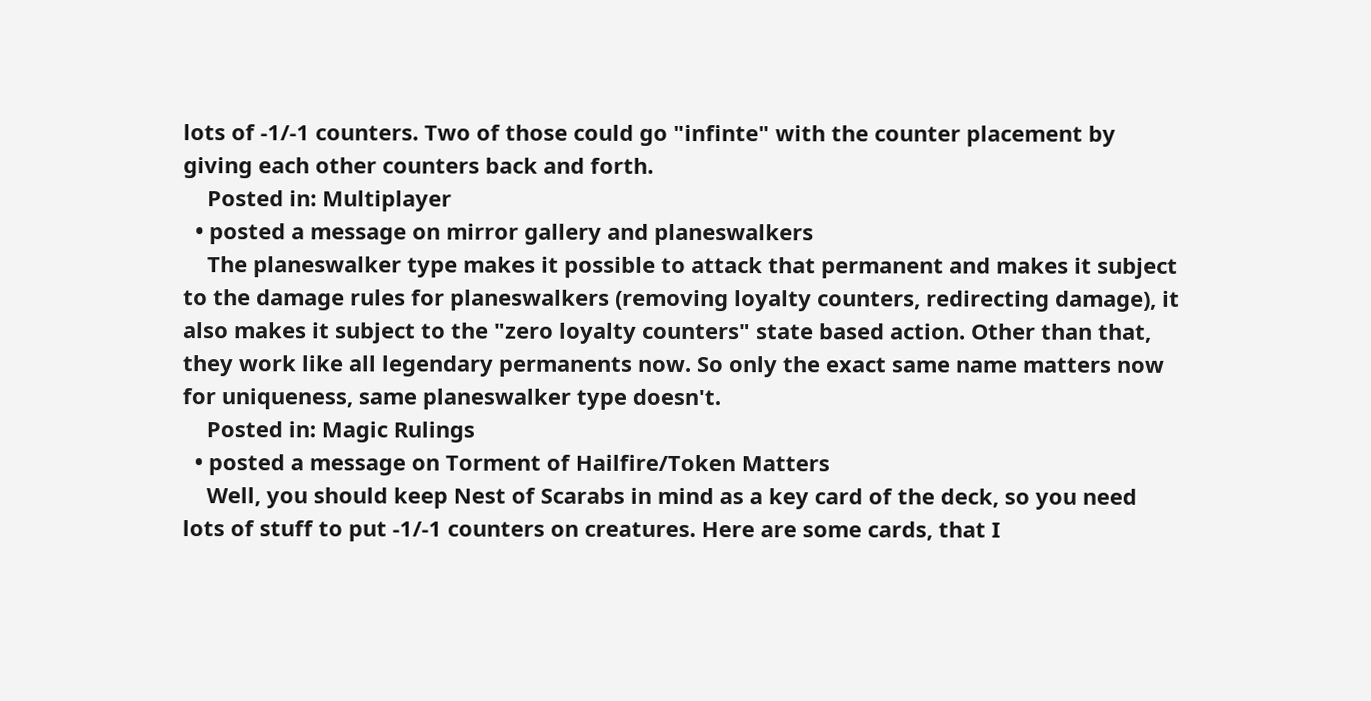lots of -1/-1 counters. Two of those could go "infinte" with the counter placement by giving each other counters back and forth.
    Posted in: Multiplayer
  • posted a message on mirror gallery and planeswalkers
    The planeswalker type makes it possible to attack that permanent and makes it subject to the damage rules for planeswalkers (removing loyalty counters, redirecting damage), it also makes it subject to the "zero loyalty counters" state based action. Other than that, they work like all legendary permanents now. So only the exact same name matters now for uniqueness, same planeswalker type doesn't.
    Posted in: Magic Rulings
  • posted a message on Torment of Hailfire/Token Matters
    Well, you should keep Nest of Scarabs in mind as a key card of the deck, so you need lots of stuff to put -1/-1 counters on creatures. Here are some cards, that I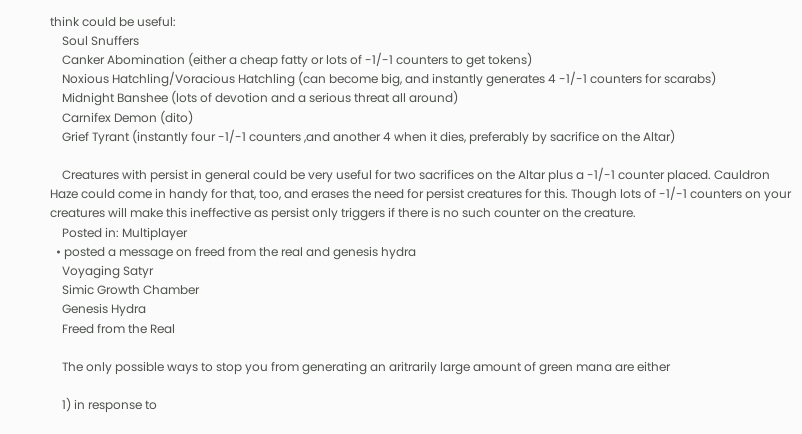think could be useful:
    Soul Snuffers
    Canker Abomination (either a cheap fatty or lots of -1/-1 counters to get tokens)
    Noxious Hatchling/Voracious Hatchling (can become big, and instantly generates 4 -1/-1 counters for scarabs)
    Midnight Banshee (lots of devotion and a serious threat all around)
    Carnifex Demon (dito)
    Grief Tyrant (instantly four -1/-1 counters ,and another 4 when it dies, preferably by sacrifice on the Altar)

    Creatures with persist in general could be very useful for two sacrifices on the Altar plus a -1/-1 counter placed. Cauldron Haze could come in handy for that, too, and erases the need for persist creatures for this. Though lots of -1/-1 counters on your creatures will make this ineffective as persist only triggers if there is no such counter on the creature.
    Posted in: Multiplayer
  • posted a message on freed from the real and genesis hydra
    Voyaging Satyr
    Simic Growth Chamber
    Genesis Hydra
    Freed from the Real

    The only possible ways to stop you from generating an aritrarily large amount of green mana are either

    1) in response to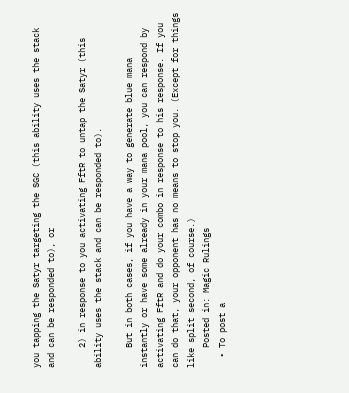you tapping the Satyr targeting the SGC (this ability uses the stack and can be responded to), or

    2) in response to you activating FftR to untap the Satyr (this ability uses the stack and can be responded to).

    But in both cases, if you have a way to generate blue mana instantly or have some already in your mana pool, you can respond by activating FftR and do your combo in response to his response. If you can do that, your opponent has no means to stop you. (Except for things like split second, of course.)
    Posted in: Magic Rulings
  • To post a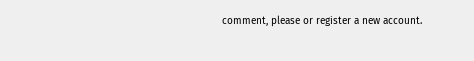comment, please or register a new account.